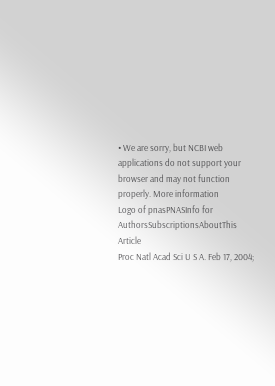• We are sorry, but NCBI web applications do not support your browser and may not function properly. More information
Logo of pnasPNASInfo for AuthorsSubscriptionsAboutThis Article
Proc Natl Acad Sci U S A. Feb 17, 2004;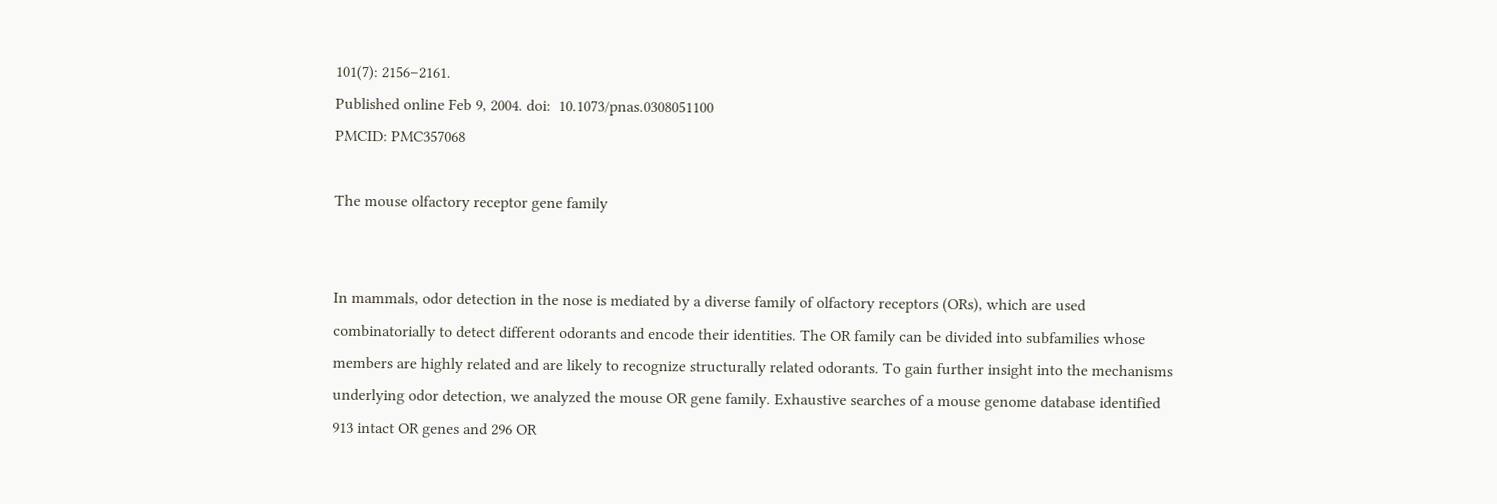101(7): 2156–2161.
Published online Feb 9, 2004. doi:  10.1073/pnas.0308051100
PMCID: PMC357068

The mouse olfactory receptor gene family


In mammals, odor detection in the nose is mediated by a diverse family of olfactory receptors (ORs), which are used combinatorially to detect different odorants and encode their identities. The OR family can be divided into subfamilies whose members are highly related and are likely to recognize structurally related odorants. To gain further insight into the mechanisms underlying odor detection, we analyzed the mouse OR gene family. Exhaustive searches of a mouse genome database identified 913 intact OR genes and 296 OR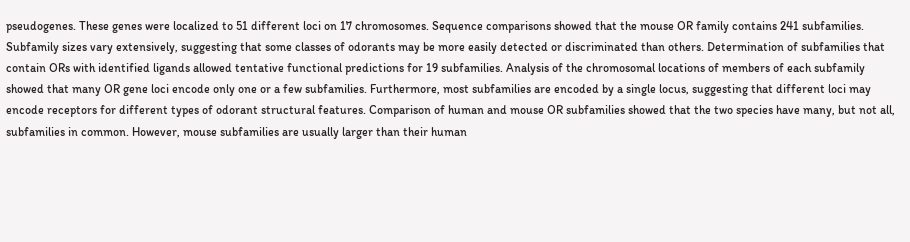pseudogenes. These genes were localized to 51 different loci on 17 chromosomes. Sequence comparisons showed that the mouse OR family contains 241 subfamilies. Subfamily sizes vary extensively, suggesting that some classes of odorants may be more easily detected or discriminated than others. Determination of subfamilies that contain ORs with identified ligands allowed tentative functional predictions for 19 subfamilies. Analysis of the chromosomal locations of members of each subfamily showed that many OR gene loci encode only one or a few subfamilies. Furthermore, most subfamilies are encoded by a single locus, suggesting that different loci may encode receptors for different types of odorant structural features. Comparison of human and mouse OR subfamilies showed that the two species have many, but not all, subfamilies in common. However, mouse subfamilies are usually larger than their human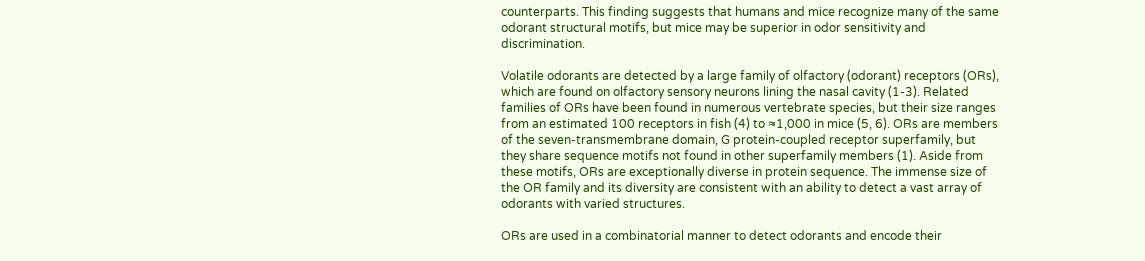counterparts. This finding suggests that humans and mice recognize many of the same odorant structural motifs, but mice may be superior in odor sensitivity and discrimination.

Volatile odorants are detected by a large family of olfactory (odorant) receptors (ORs), which are found on olfactory sensory neurons lining the nasal cavity (1-3). Related families of ORs have been found in numerous vertebrate species, but their size ranges from an estimated 100 receptors in fish (4) to ≈1,000 in mice (5, 6). ORs are members of the seven-transmembrane domain, G protein-coupled receptor superfamily, but they share sequence motifs not found in other superfamily members (1). Aside from these motifs, ORs are exceptionally diverse in protein sequence. The immense size of the OR family and its diversity are consistent with an ability to detect a vast array of odorants with varied structures.

ORs are used in a combinatorial manner to detect odorants and encode their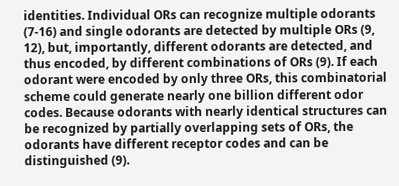identities. Individual ORs can recognize multiple odorants (7-16) and single odorants are detected by multiple ORs (9, 12), but, importantly, different odorants are detected, and thus encoded, by different combinations of ORs (9). If each odorant were encoded by only three ORs, this combinatorial scheme could generate nearly one billion different odor codes. Because odorants with nearly identical structures can be recognized by partially overlapping sets of ORs, the odorants have different receptor codes and can be distinguished (9).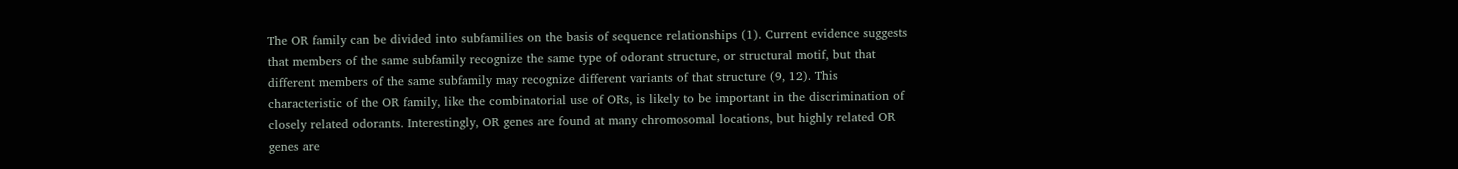The OR family can be divided into subfamilies on the basis of sequence relationships (1). Current evidence suggests that members of the same subfamily recognize the same type of odorant structure, or structural motif, but that different members of the same subfamily may recognize different variants of that structure (9, 12). This characteristic of the OR family, like the combinatorial use of ORs, is likely to be important in the discrimination of closely related odorants. Interestingly, OR genes are found at many chromosomal locations, but highly related OR genes are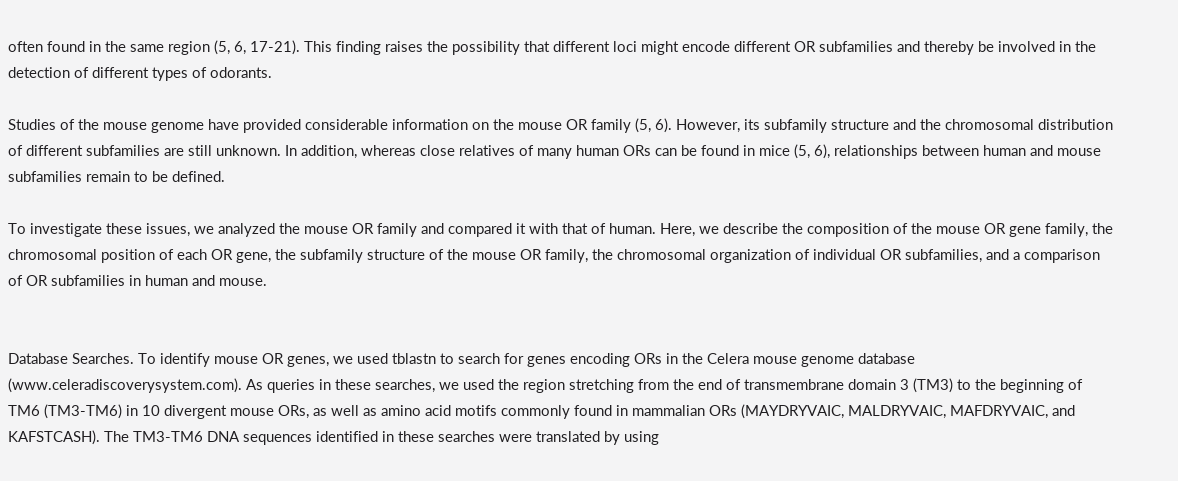often found in the same region (5, 6, 17-21). This finding raises the possibility that different loci might encode different OR subfamilies and thereby be involved in the detection of different types of odorants.

Studies of the mouse genome have provided considerable information on the mouse OR family (5, 6). However, its subfamily structure and the chromosomal distribution of different subfamilies are still unknown. In addition, whereas close relatives of many human ORs can be found in mice (5, 6), relationships between human and mouse subfamilies remain to be defined.

To investigate these issues, we analyzed the mouse OR family and compared it with that of human. Here, we describe the composition of the mouse OR gene family, the chromosomal position of each OR gene, the subfamily structure of the mouse OR family, the chromosomal organization of individual OR subfamilies, and a comparison of OR subfamilies in human and mouse.


Database Searches. To identify mouse OR genes, we used tblastn to search for genes encoding ORs in the Celera mouse genome database (www.celeradiscoverysystem.com). As queries in these searches, we used the region stretching from the end of transmembrane domain 3 (TM3) to the beginning of TM6 (TM3-TM6) in 10 divergent mouse ORs, as well as amino acid motifs commonly found in mammalian ORs (MAYDRYVAIC, MALDRYVAIC, MAFDRYVAIC, and KAFSTCASH). The TM3-TM6 DNA sequences identified in these searches were translated by using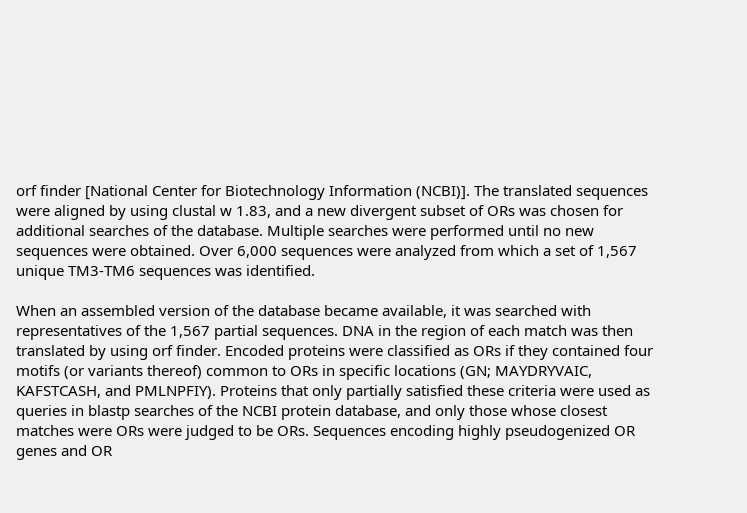orf finder [National Center for Biotechnology Information (NCBI)]. The translated sequences were aligned by using clustal w 1.83, and a new divergent subset of ORs was chosen for additional searches of the database. Multiple searches were performed until no new sequences were obtained. Over 6,000 sequences were analyzed from which a set of 1,567 unique TM3-TM6 sequences was identified.

When an assembled version of the database became available, it was searched with representatives of the 1,567 partial sequences. DNA in the region of each match was then translated by using orf finder. Encoded proteins were classified as ORs if they contained four motifs (or variants thereof) common to ORs in specific locations (GN; MAYDRYVAIC, KAFSTCASH, and PMLNPFIY). Proteins that only partially satisfied these criteria were used as queries in blastp searches of the NCBI protein database, and only those whose closest matches were ORs were judged to be ORs. Sequences encoding highly pseudogenized OR genes and OR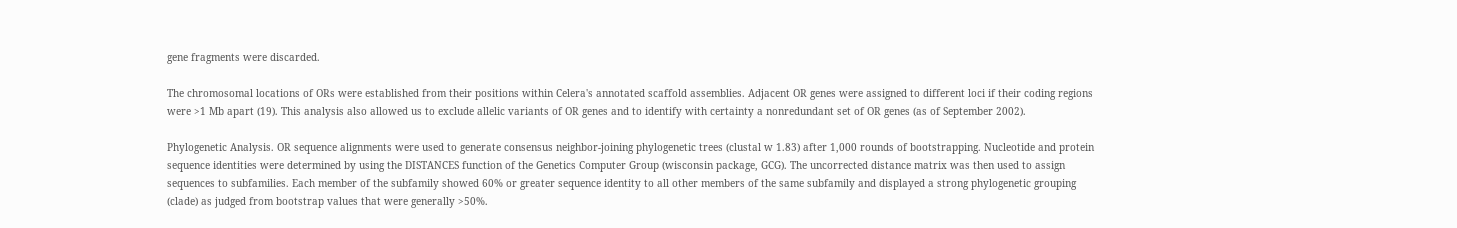gene fragments were discarded.

The chromosomal locations of ORs were established from their positions within Celera's annotated scaffold assemblies. Adjacent OR genes were assigned to different loci if their coding regions were >1 Mb apart (19). This analysis also allowed us to exclude allelic variants of OR genes and to identify with certainty a nonredundant set of OR genes (as of September 2002).

Phylogenetic Analysis. OR sequence alignments were used to generate consensus neighbor-joining phylogenetic trees (clustal w 1.83) after 1,000 rounds of bootstrapping. Nucleotide and protein sequence identities were determined by using the DISTANCES function of the Genetics Computer Group (wisconsin package, GCG). The uncorrected distance matrix was then used to assign sequences to subfamilies. Each member of the subfamily showed 60% or greater sequence identity to all other members of the same subfamily and displayed a strong phylogenetic grouping (clade) as judged from bootstrap values that were generally >50%.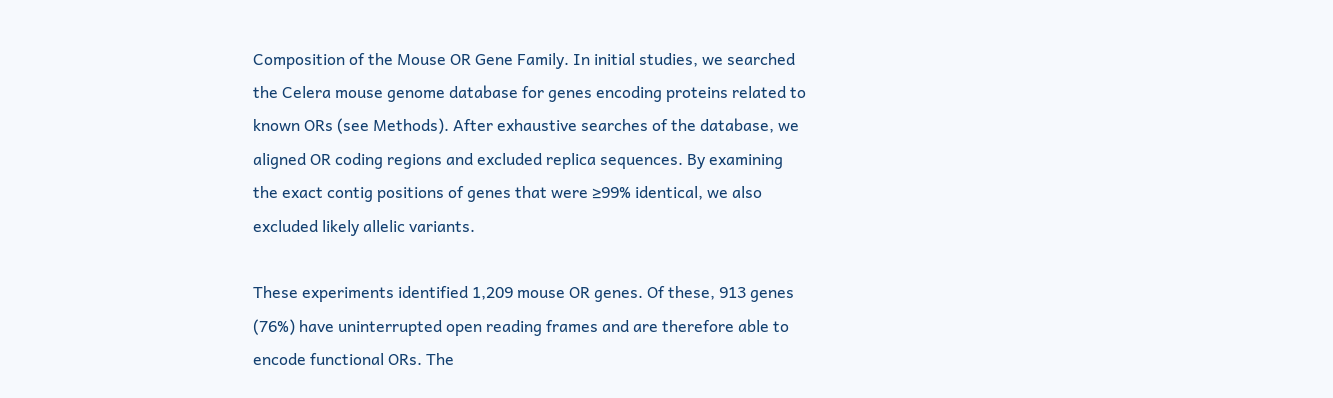Composition of the Mouse OR Gene Family. In initial studies, we searched the Celera mouse genome database for genes encoding proteins related to known ORs (see Methods). After exhaustive searches of the database, we aligned OR coding regions and excluded replica sequences. By examining the exact contig positions of genes that were ≥99% identical, we also excluded likely allelic variants.

These experiments identified 1,209 mouse OR genes. Of these, 913 genes (76%) have uninterrupted open reading frames and are therefore able to encode functional ORs. The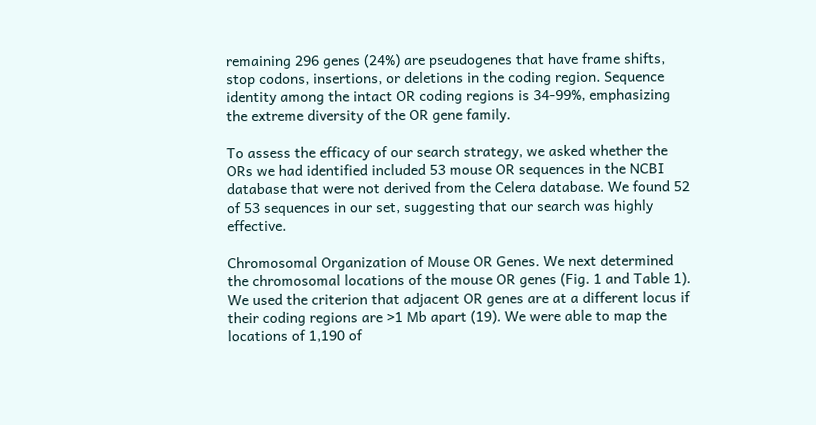remaining 296 genes (24%) are pseudogenes that have frame shifts, stop codons, insertions, or deletions in the coding region. Sequence identity among the intact OR coding regions is 34-99%, emphasizing the extreme diversity of the OR gene family.

To assess the efficacy of our search strategy, we asked whether the ORs we had identified included 53 mouse OR sequences in the NCBI database that were not derived from the Celera database. We found 52 of 53 sequences in our set, suggesting that our search was highly effective.

Chromosomal Organization of Mouse OR Genes. We next determined the chromosomal locations of the mouse OR genes (Fig. 1 and Table 1). We used the criterion that adjacent OR genes are at a different locus if their coding regions are >1 Mb apart (19). We were able to map the locations of 1,190 of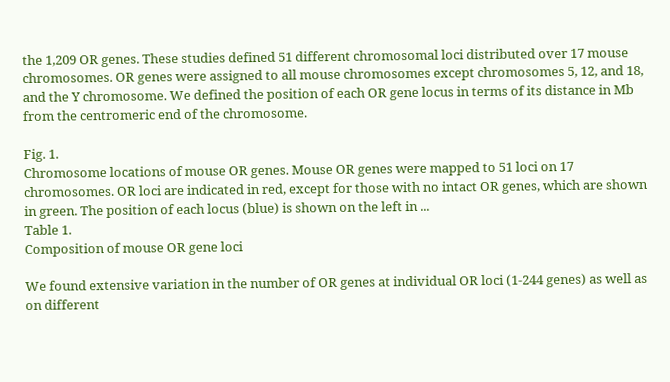the 1,209 OR genes. These studies defined 51 different chromosomal loci distributed over 17 mouse chromosomes. OR genes were assigned to all mouse chromosomes except chromosomes 5, 12, and 18, and the Y chromosome. We defined the position of each OR gene locus in terms of its distance in Mb from the centromeric end of the chromosome.

Fig. 1.
Chromosome locations of mouse OR genes. Mouse OR genes were mapped to 51 loci on 17 chromosomes. OR loci are indicated in red, except for those with no intact OR genes, which are shown in green. The position of each locus (blue) is shown on the left in ...
Table 1.
Composition of mouse OR gene loci

We found extensive variation in the number of OR genes at individual OR loci (1-244 genes) as well as on different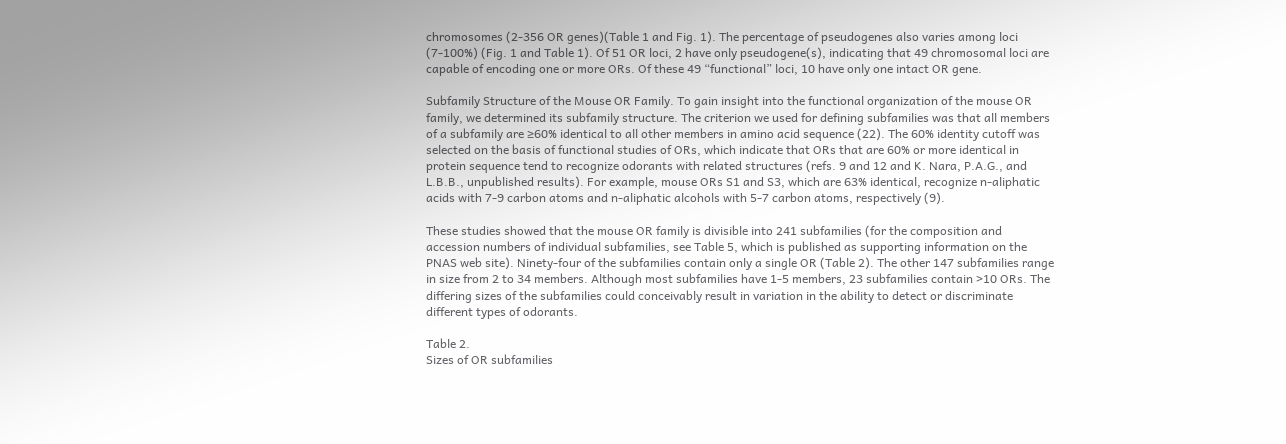chromosomes (2-356 OR genes)(Table 1 and Fig. 1). The percentage of pseudogenes also varies among loci (7-100%) (Fig. 1 and Table 1). Of 51 OR loci, 2 have only pseudogene(s), indicating that 49 chromosomal loci are capable of encoding one or more ORs. Of these 49 “functional” loci, 10 have only one intact OR gene.

Subfamily Structure of the Mouse OR Family. To gain insight into the functional organization of the mouse OR family, we determined its subfamily structure. The criterion we used for defining subfamilies was that all members of a subfamily are ≥60% identical to all other members in amino acid sequence (22). The 60% identity cutoff was selected on the basis of functional studies of ORs, which indicate that ORs that are 60% or more identical in protein sequence tend to recognize odorants with related structures (refs. 9 and 12 and K. Nara, P.A.G., and L.B.B., unpublished results). For example, mouse ORs S1 and S3, which are 63% identical, recognize n-aliphatic acids with 7-9 carbon atoms and n-aliphatic alcohols with 5-7 carbon atoms, respectively (9).

These studies showed that the mouse OR family is divisible into 241 subfamilies (for the composition and accession numbers of individual subfamilies, see Table 5, which is published as supporting information on the PNAS web site). Ninety-four of the subfamilies contain only a single OR (Table 2). The other 147 subfamilies range in size from 2 to 34 members. Although most subfamilies have 1-5 members, 23 subfamilies contain >10 ORs. The differing sizes of the subfamilies could conceivably result in variation in the ability to detect or discriminate different types of odorants.

Table 2.
Sizes of OR subfamilies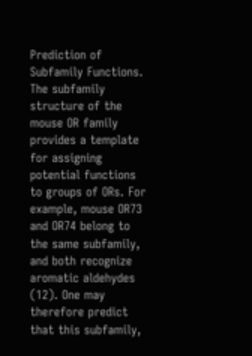Prediction of Subfamily Functions. The subfamily structure of the mouse OR family provides a template for assigning potential functions to groups of ORs. For example, mouse OR73 and OR74 belong to the same subfamily, and both recognize aromatic aldehydes (12). One may therefore predict that this subfamily,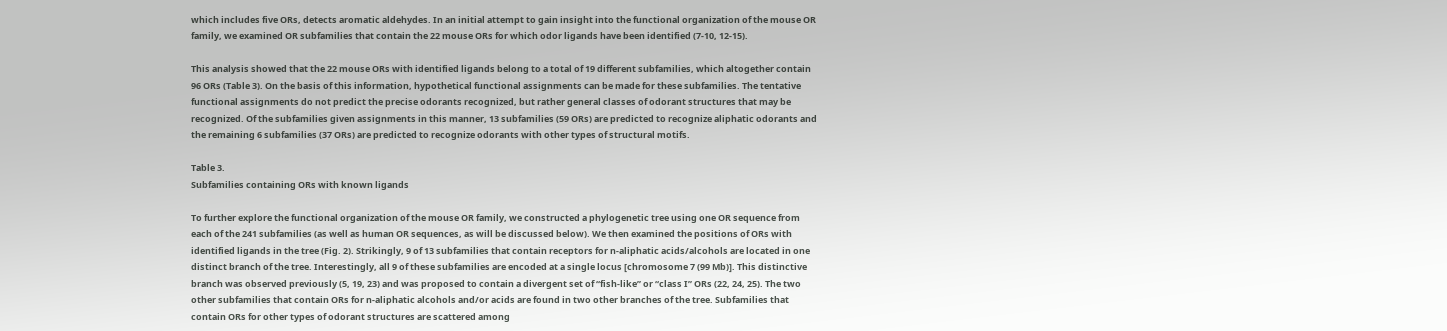which includes five ORs, detects aromatic aldehydes. In an initial attempt to gain insight into the functional organization of the mouse OR family, we examined OR subfamilies that contain the 22 mouse ORs for which odor ligands have been identified (7-10, 12-15).

This analysis showed that the 22 mouse ORs with identified ligands belong to a total of 19 different subfamilies, which altogether contain 96 ORs (Table 3). On the basis of this information, hypothetical functional assignments can be made for these subfamilies. The tentative functional assignments do not predict the precise odorants recognized, but rather general classes of odorant structures that may be recognized. Of the subfamilies given assignments in this manner, 13 subfamilies (59 ORs) are predicted to recognize aliphatic odorants and the remaining 6 subfamilies (37 ORs) are predicted to recognize odorants with other types of structural motifs.

Table 3.
Subfamilies containing ORs with known ligands

To further explore the functional organization of the mouse OR family, we constructed a phylogenetic tree using one OR sequence from each of the 241 subfamilies (as well as human OR sequences, as will be discussed below). We then examined the positions of ORs with identified ligands in the tree (Fig. 2). Strikingly, 9 of 13 subfamilies that contain receptors for n-aliphatic acids/alcohols are located in one distinct branch of the tree. Interestingly, all 9 of these subfamilies are encoded at a single locus [chromosome 7 (99 Mb)]. This distinctive branch was observed previously (5, 19, 23) and was proposed to contain a divergent set of “fish-like” or “class I” ORs (22, 24, 25). The two other subfamilies that contain ORs for n-aliphatic alcohols and/or acids are found in two other branches of the tree. Subfamilies that contain ORs for other types of odorant structures are scattered among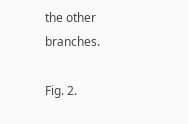the other branches.

Fig. 2.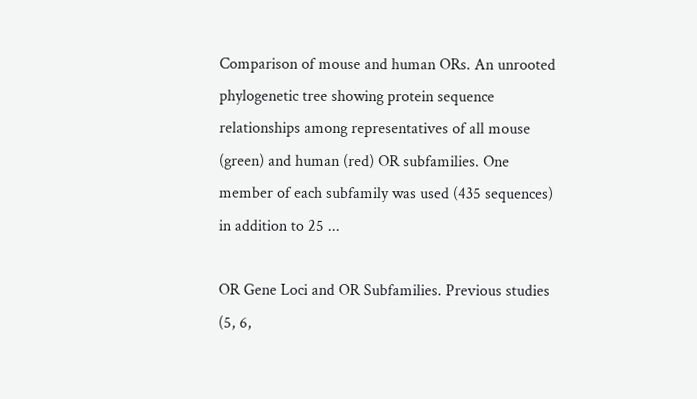Comparison of mouse and human ORs. An unrooted phylogenetic tree showing protein sequence relationships among representatives of all mouse (green) and human (red) OR subfamilies. One member of each subfamily was used (435 sequences) in addition to 25 ...

OR Gene Loci and OR Subfamilies. Previous studies (5, 6,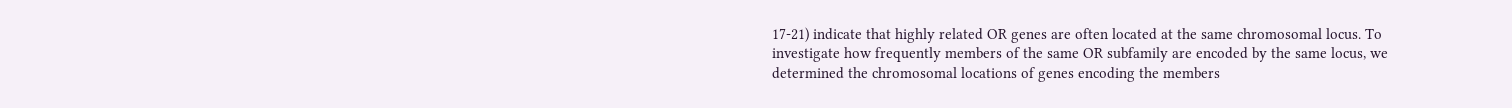17-21) indicate that highly related OR genes are often located at the same chromosomal locus. To investigate how frequently members of the same OR subfamily are encoded by the same locus, we determined the chromosomal locations of genes encoding the members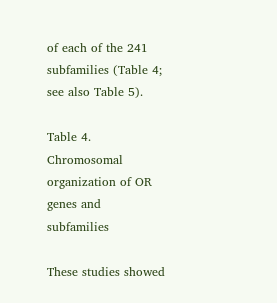of each of the 241 subfamilies (Table 4; see also Table 5).

Table 4.
Chromosomal organization of OR genes and subfamilies

These studies showed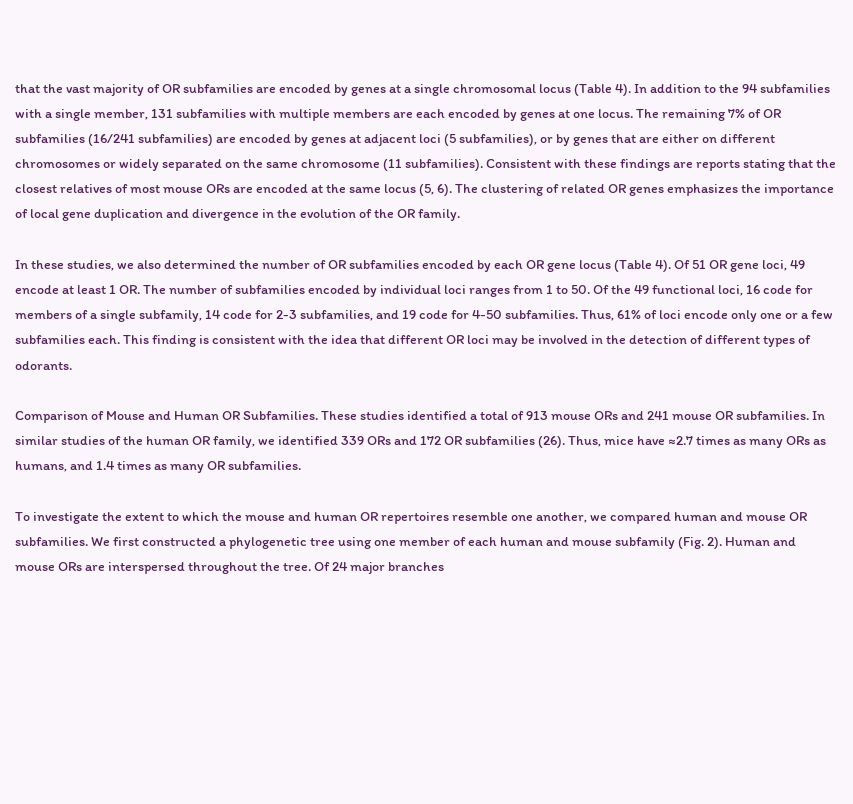that the vast majority of OR subfamilies are encoded by genes at a single chromosomal locus (Table 4). In addition to the 94 subfamilies with a single member, 131 subfamilies with multiple members are each encoded by genes at one locus. The remaining 7% of OR subfamilies (16/241 subfamilies) are encoded by genes at adjacent loci (5 subfamilies), or by genes that are either on different chromosomes or widely separated on the same chromosome (11 subfamilies). Consistent with these findings are reports stating that the closest relatives of most mouse ORs are encoded at the same locus (5, 6). The clustering of related OR genes emphasizes the importance of local gene duplication and divergence in the evolution of the OR family.

In these studies, we also determined the number of OR subfamilies encoded by each OR gene locus (Table 4). Of 51 OR gene loci, 49 encode at least 1 OR. The number of subfamilies encoded by individual loci ranges from 1 to 50. Of the 49 functional loci, 16 code for members of a single subfamily, 14 code for 2-3 subfamilies, and 19 code for 4-50 subfamilies. Thus, 61% of loci encode only one or a few subfamilies each. This finding is consistent with the idea that different OR loci may be involved in the detection of different types of odorants.

Comparison of Mouse and Human OR Subfamilies. These studies identified a total of 913 mouse ORs and 241 mouse OR subfamilies. In similar studies of the human OR family, we identified 339 ORs and 172 OR subfamilies (26). Thus, mice have ≈2.7 times as many ORs as humans, and 1.4 times as many OR subfamilies.

To investigate the extent to which the mouse and human OR repertoires resemble one another, we compared human and mouse OR subfamilies. We first constructed a phylogenetic tree using one member of each human and mouse subfamily (Fig. 2). Human and mouse ORs are interspersed throughout the tree. Of 24 major branches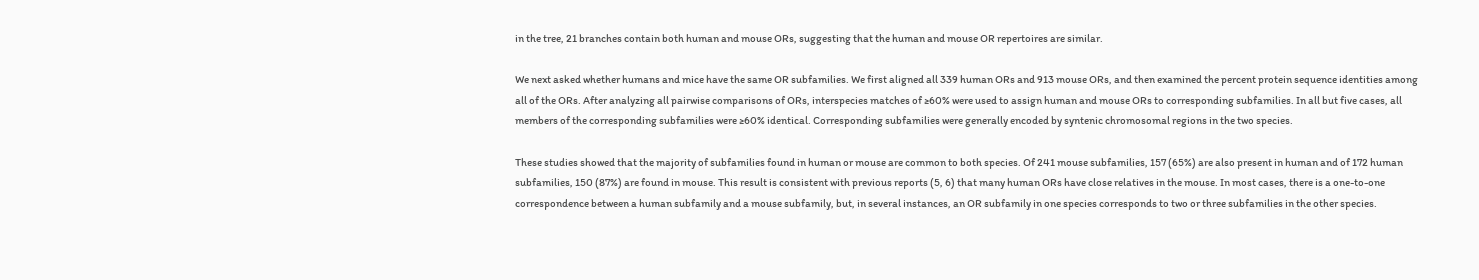in the tree, 21 branches contain both human and mouse ORs, suggesting that the human and mouse OR repertoires are similar.

We next asked whether humans and mice have the same OR subfamilies. We first aligned all 339 human ORs and 913 mouse ORs, and then examined the percent protein sequence identities among all of the ORs. After analyzing all pairwise comparisons of ORs, interspecies matches of ≥60% were used to assign human and mouse ORs to corresponding subfamilies. In all but five cases, all members of the corresponding subfamilies were ≥60% identical. Corresponding subfamilies were generally encoded by syntenic chromosomal regions in the two species.

These studies showed that the majority of subfamilies found in human or mouse are common to both species. Of 241 mouse subfamilies, 157 (65%) are also present in human and of 172 human subfamilies, 150 (87%) are found in mouse. This result is consistent with previous reports (5, 6) that many human ORs have close relatives in the mouse. In most cases, there is a one-to-one correspondence between a human subfamily and a mouse subfamily, but, in several instances, an OR subfamily in one species corresponds to two or three subfamilies in the other species.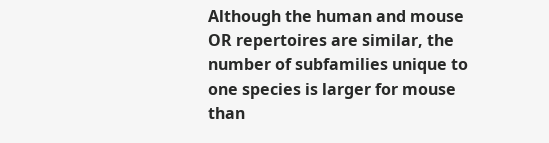Although the human and mouse OR repertoires are similar, the number of subfamilies unique to one species is larger for mouse than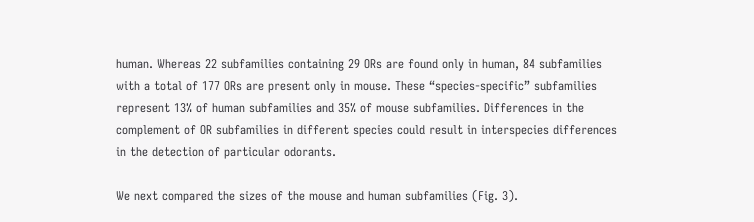human. Whereas 22 subfamilies containing 29 ORs are found only in human, 84 subfamilies with a total of 177 ORs are present only in mouse. These “species-specific” subfamilies represent 13% of human subfamilies and 35% of mouse subfamilies. Differences in the complement of OR subfamilies in different species could result in interspecies differences in the detection of particular odorants.

We next compared the sizes of the mouse and human subfamilies (Fig. 3).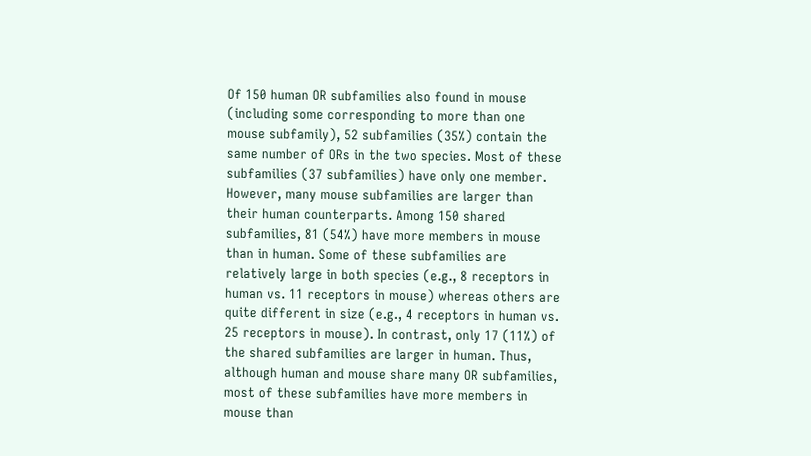Of 150 human OR subfamilies also found in mouse (including some corresponding to more than one mouse subfamily), 52 subfamilies (35%) contain the same number of ORs in the two species. Most of these subfamilies (37 subfamilies) have only one member. However, many mouse subfamilies are larger than their human counterparts. Among 150 shared subfamilies, 81 (54%) have more members in mouse than in human. Some of these subfamilies are relatively large in both species (e.g., 8 receptors in human vs. 11 receptors in mouse) whereas others are quite different in size (e.g., 4 receptors in human vs. 25 receptors in mouse). In contrast, only 17 (11%) of the shared subfamilies are larger in human. Thus, although human and mouse share many OR subfamilies, most of these subfamilies have more members in mouse than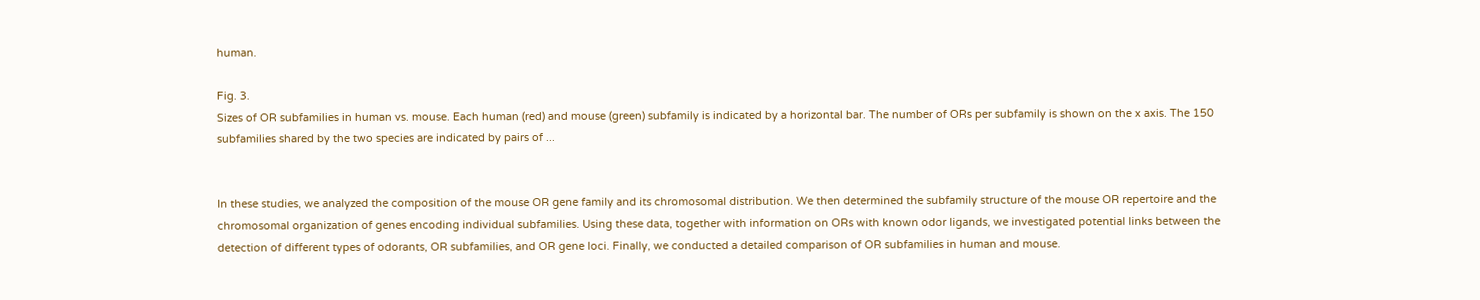human.

Fig. 3.
Sizes of OR subfamilies in human vs. mouse. Each human (red) and mouse (green) subfamily is indicated by a horizontal bar. The number of ORs per subfamily is shown on the x axis. The 150 subfamilies shared by the two species are indicated by pairs of ...


In these studies, we analyzed the composition of the mouse OR gene family and its chromosomal distribution. We then determined the subfamily structure of the mouse OR repertoire and the chromosomal organization of genes encoding individual subfamilies. Using these data, together with information on ORs with known odor ligands, we investigated potential links between the detection of different types of odorants, OR subfamilies, and OR gene loci. Finally, we conducted a detailed comparison of OR subfamilies in human and mouse.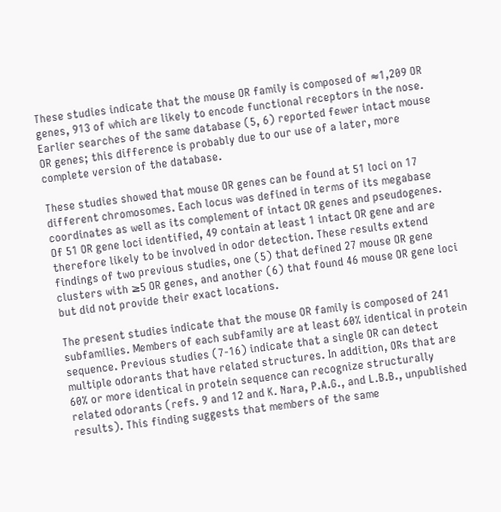These studies indicate that the mouse OR family is composed of ≈1,209 OR genes, 913 of which are likely to encode functional receptors in the nose. Earlier searches of the same database (5, 6) reported fewer intact mouse OR genes; this difference is probably due to our use of a later, more complete version of the database.

These studies showed that mouse OR genes can be found at 51 loci on 17 different chromosomes. Each locus was defined in terms of its megabase coordinates as well as its complement of intact OR genes and pseudogenes. Of 51 OR gene loci identified, 49 contain at least 1 intact OR gene and are therefore likely to be involved in odor detection. These results extend findings of two previous studies, one (5) that defined 27 mouse OR gene clusters with ≥5 OR genes, and another (6) that found 46 mouse OR gene loci but did not provide their exact locations.

The present studies indicate that the mouse OR family is composed of 241 subfamilies. Members of each subfamily are at least 60% identical in protein sequence. Previous studies (7-16) indicate that a single OR can detect multiple odorants that have related structures. In addition, ORs that are 60% or more identical in protein sequence can recognize structurally related odorants (refs. 9 and 12 and K. Nara, P.A.G., and L.B.B., unpublished results). This finding suggests that members of the same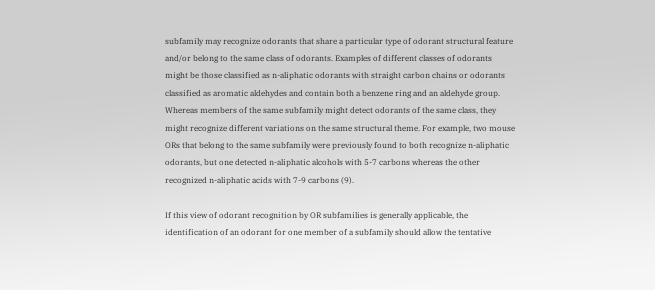subfamily may recognize odorants that share a particular type of odorant structural feature and/or belong to the same class of odorants. Examples of different classes of odorants might be those classified as n-aliphatic odorants with straight carbon chains or odorants classified as aromatic aldehydes and contain both a benzene ring and an aldehyde group. Whereas members of the same subfamily might detect odorants of the same class, they might recognize different variations on the same structural theme. For example, two mouse ORs that belong to the same subfamily were previously found to both recognize n-aliphatic odorants, but one detected n-aliphatic alcohols with 5-7 carbons whereas the other recognized n-aliphatic acids with 7-9 carbons (9).

If this view of odorant recognition by OR subfamilies is generally applicable, the identification of an odorant for one member of a subfamily should allow the tentative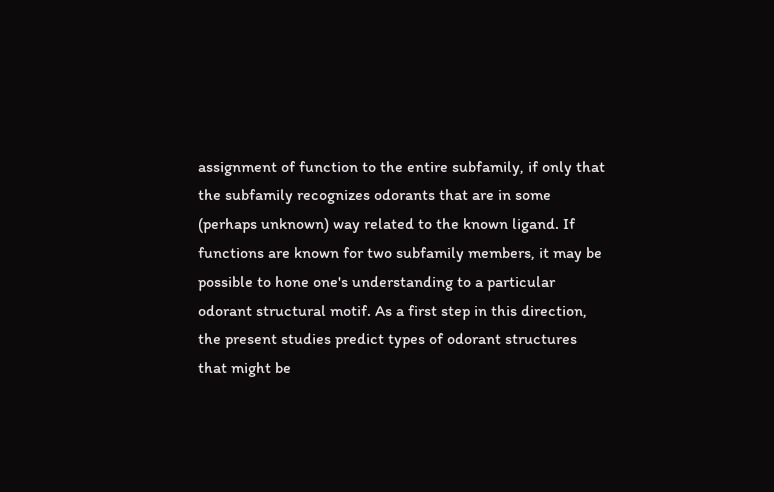assignment of function to the entire subfamily, if only that the subfamily recognizes odorants that are in some (perhaps unknown) way related to the known ligand. If functions are known for two subfamily members, it may be possible to hone one's understanding to a particular odorant structural motif. As a first step in this direction, the present studies predict types of odorant structures that might be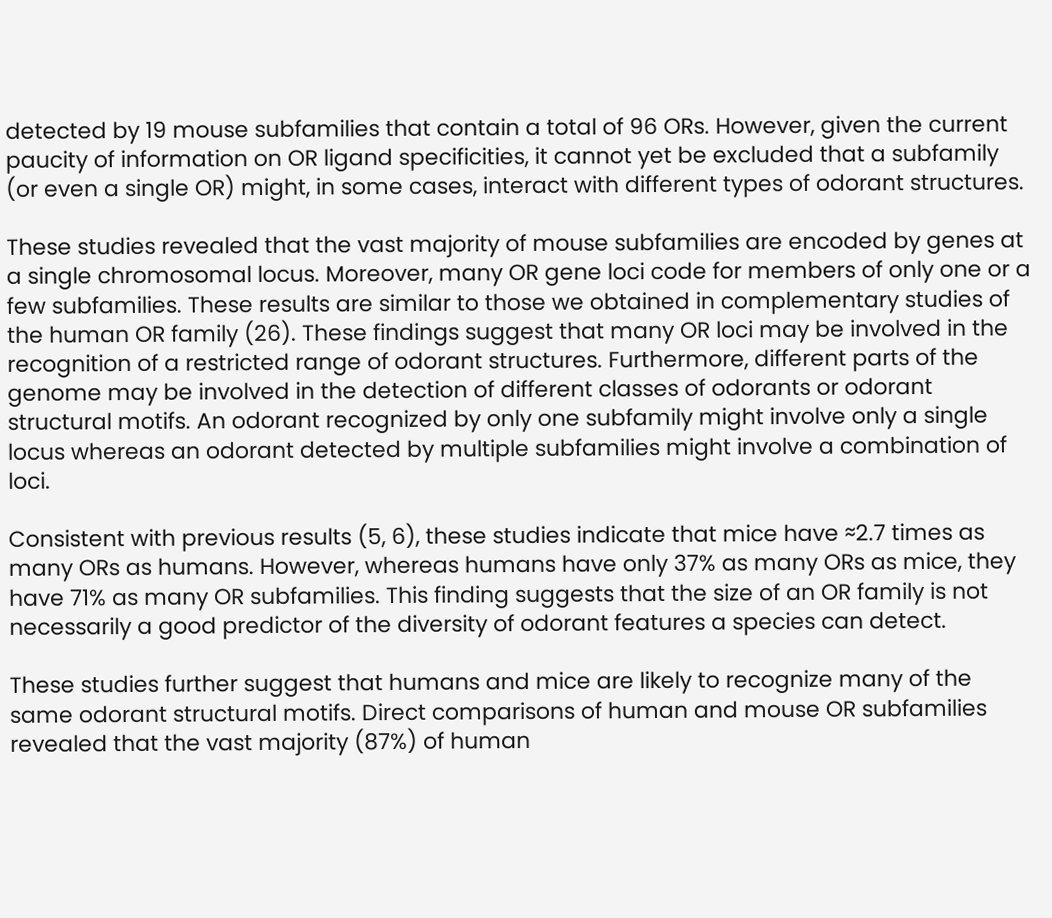detected by 19 mouse subfamilies that contain a total of 96 ORs. However, given the current paucity of information on OR ligand specificities, it cannot yet be excluded that a subfamily (or even a single OR) might, in some cases, interact with different types of odorant structures.

These studies revealed that the vast majority of mouse subfamilies are encoded by genes at a single chromosomal locus. Moreover, many OR gene loci code for members of only one or a few subfamilies. These results are similar to those we obtained in complementary studies of the human OR family (26). These findings suggest that many OR loci may be involved in the recognition of a restricted range of odorant structures. Furthermore, different parts of the genome may be involved in the detection of different classes of odorants or odorant structural motifs. An odorant recognized by only one subfamily might involve only a single locus whereas an odorant detected by multiple subfamilies might involve a combination of loci.

Consistent with previous results (5, 6), these studies indicate that mice have ≈2.7 times as many ORs as humans. However, whereas humans have only 37% as many ORs as mice, they have 71% as many OR subfamilies. This finding suggests that the size of an OR family is not necessarily a good predictor of the diversity of odorant features a species can detect.

These studies further suggest that humans and mice are likely to recognize many of the same odorant structural motifs. Direct comparisons of human and mouse OR subfamilies revealed that the vast majority (87%) of human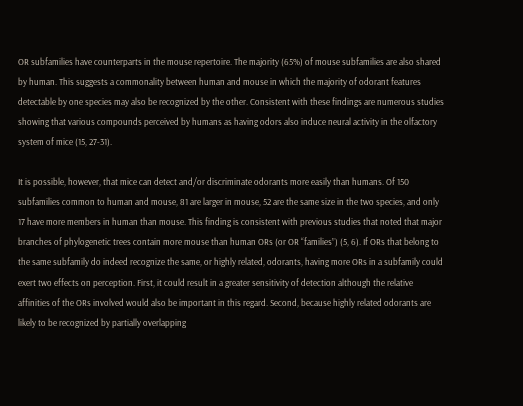OR subfamilies have counterparts in the mouse repertoire. The majority (65%) of mouse subfamilies are also shared by human. This suggests a commonality between human and mouse in which the majority of odorant features detectable by one species may also be recognized by the other. Consistent with these findings are numerous studies showing that various compounds perceived by humans as having odors also induce neural activity in the olfactory system of mice (15, 27-31).

It is possible, however, that mice can detect and/or discriminate odorants more easily than humans. Of 150 subfamilies common to human and mouse, 81 are larger in mouse, 52 are the same size in the two species, and only 17 have more members in human than mouse. This finding is consistent with previous studies that noted that major branches of phylogenetic trees contain more mouse than human ORs (or OR “families”) (5, 6). If ORs that belong to the same subfamily do indeed recognize the same, or highly related, odorants, having more ORs in a subfamily could exert two effects on perception. First, it could result in a greater sensitivity of detection although the relative affinities of the ORs involved would also be important in this regard. Second, because highly related odorants are likely to be recognized by partially overlapping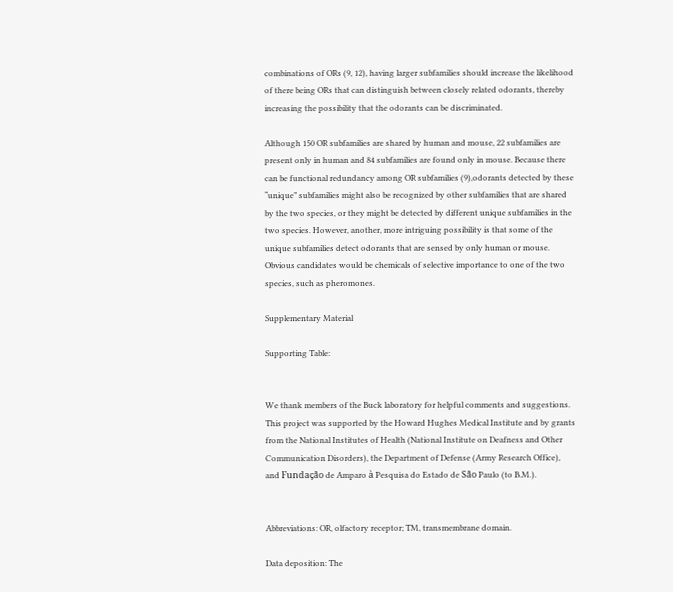combinations of ORs (9, 12), having larger subfamilies should increase the likelihood of there being ORs that can distinguish between closely related odorants, thereby increasing the possibility that the odorants can be discriminated.

Although 150 OR subfamilies are shared by human and mouse, 22 subfamilies are present only in human and 84 subfamilies are found only in mouse. Because there can be functional redundancy among OR subfamilies (9),odorants detected by these “unique” subfamilies might also be recognized by other subfamilies that are shared by the two species, or they might be detected by different unique subfamilies in the two species. However, another, more intriguing possibility is that some of the unique subfamilies detect odorants that are sensed by only human or mouse. Obvious candidates would be chemicals of selective importance to one of the two species, such as pheromones.

Supplementary Material

Supporting Table:


We thank members of the Buck laboratory for helpful comments and suggestions. This project was supported by the Howard Hughes Medical Institute and by grants from the National Institutes of Health (National Institute on Deafness and Other Communication Disorders), the Department of Defense (Army Research Office), and Fundação de Amparo à Pesquisa do Estado de São Paulo (to B.M.).


Abbreviations: OR, olfactory receptor; TM, transmembrane domain.

Data deposition: The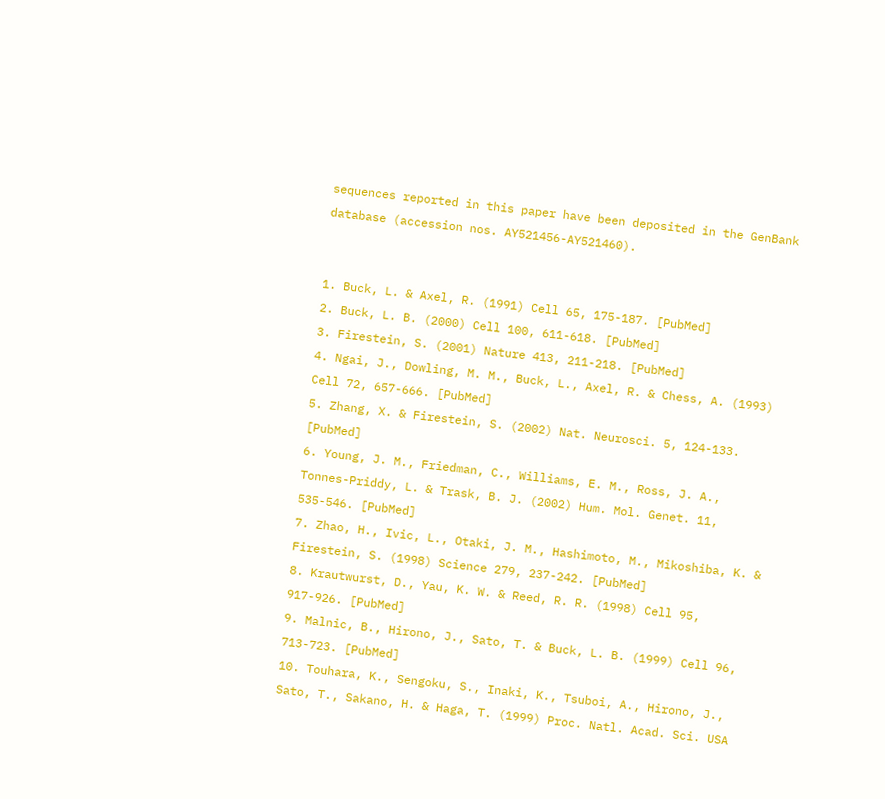sequences reported in this paper have been deposited in the GenBank database (accession nos. AY521456-AY521460).


1. Buck, L. & Axel, R. (1991) Cell 65, 175-187. [PubMed]
2. Buck, L. B. (2000) Cell 100, 611-618. [PubMed]
3. Firestein, S. (2001) Nature 413, 211-218. [PubMed]
4. Ngai, J., Dowling, M. M., Buck, L., Axel, R. & Chess, A. (1993) Cell 72, 657-666. [PubMed]
5. Zhang, X. & Firestein, S. (2002) Nat. Neurosci. 5, 124-133. [PubMed]
6. Young, J. M., Friedman, C., Williams, E. M., Ross, J. A., Tonnes-Priddy, L. & Trask, B. J. (2002) Hum. Mol. Genet. 11, 535-546. [PubMed]
7. Zhao, H., Ivic, L., Otaki, J. M., Hashimoto, M., Mikoshiba, K. & Firestein, S. (1998) Science 279, 237-242. [PubMed]
8. Krautwurst, D., Yau, K. W. & Reed, R. R. (1998) Cell 95, 917-926. [PubMed]
9. Malnic, B., Hirono, J., Sato, T. & Buck, L. B. (1999) Cell 96, 713-723. [PubMed]
10. Touhara, K., Sengoku, S., Inaki, K., Tsuboi, A., Hirono, J., Sato, T., Sakano, H. & Haga, T. (1999) Proc. Natl. Acad. Sci. USA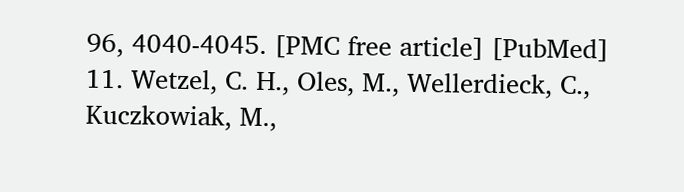96, 4040-4045. [PMC free article] [PubMed]
11. Wetzel, C. H., Oles, M., Wellerdieck, C., Kuczkowiak, M.,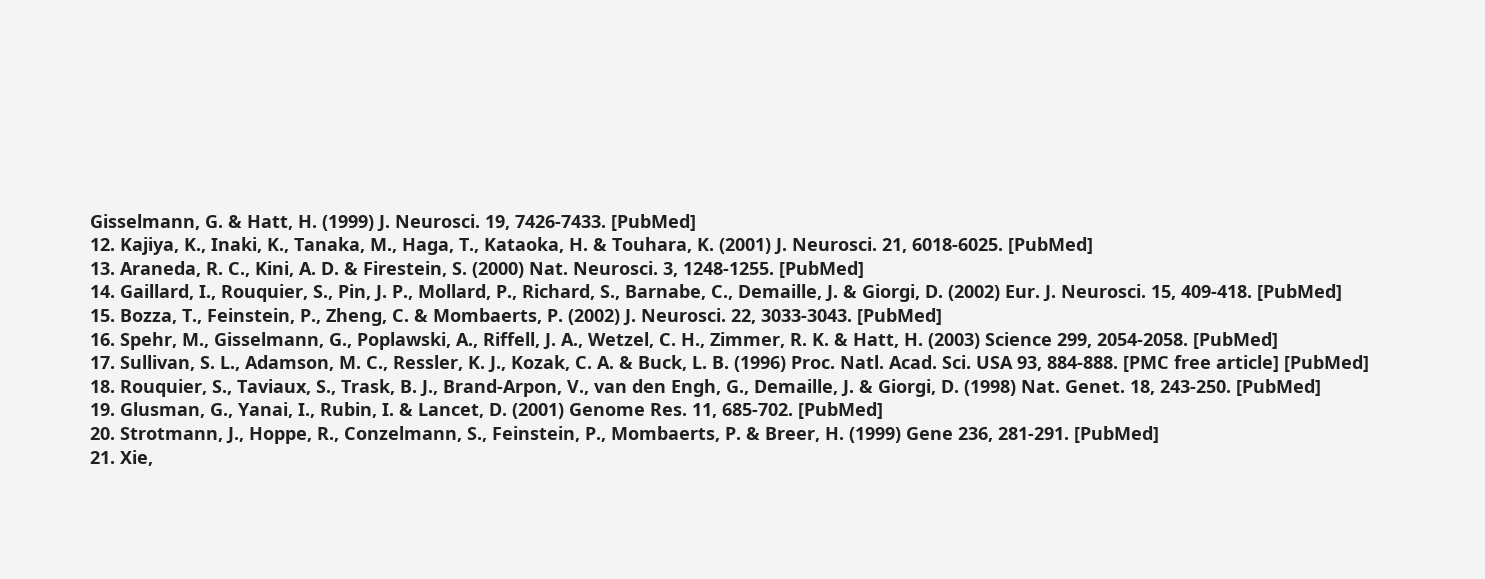Gisselmann, G. & Hatt, H. (1999) J. Neurosci. 19, 7426-7433. [PubMed]
12. Kajiya, K., Inaki, K., Tanaka, M., Haga, T., Kataoka, H. & Touhara, K. (2001) J. Neurosci. 21, 6018-6025. [PubMed]
13. Araneda, R. C., Kini, A. D. & Firestein, S. (2000) Nat. Neurosci. 3, 1248-1255. [PubMed]
14. Gaillard, I., Rouquier, S., Pin, J. P., Mollard, P., Richard, S., Barnabe, C., Demaille, J. & Giorgi, D. (2002) Eur. J. Neurosci. 15, 409-418. [PubMed]
15. Bozza, T., Feinstein, P., Zheng, C. & Mombaerts, P. (2002) J. Neurosci. 22, 3033-3043. [PubMed]
16. Spehr, M., Gisselmann, G., Poplawski, A., Riffell, J. A., Wetzel, C. H., Zimmer, R. K. & Hatt, H. (2003) Science 299, 2054-2058. [PubMed]
17. Sullivan, S. L., Adamson, M. C., Ressler, K. J., Kozak, C. A. & Buck, L. B. (1996) Proc. Natl. Acad. Sci. USA 93, 884-888. [PMC free article] [PubMed]
18. Rouquier, S., Taviaux, S., Trask, B. J., Brand-Arpon, V., van den Engh, G., Demaille, J. & Giorgi, D. (1998) Nat. Genet. 18, 243-250. [PubMed]
19. Glusman, G., Yanai, I., Rubin, I. & Lancet, D. (2001) Genome Res. 11, 685-702. [PubMed]
20. Strotmann, J., Hoppe, R., Conzelmann, S., Feinstein, P., Mombaerts, P. & Breer, H. (1999) Gene 236, 281-291. [PubMed]
21. Xie,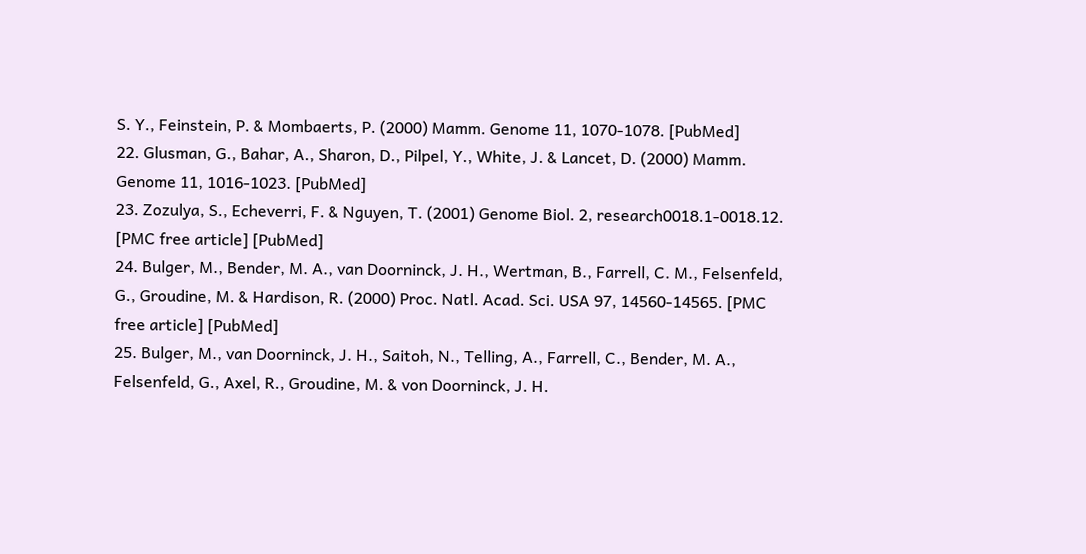S. Y., Feinstein, P. & Mombaerts, P. (2000) Mamm. Genome 11, 1070-1078. [PubMed]
22. Glusman, G., Bahar, A., Sharon, D., Pilpel, Y., White, J. & Lancet, D. (2000) Mamm. Genome 11, 1016-1023. [PubMed]
23. Zozulya, S., Echeverri, F. & Nguyen, T. (2001) Genome Biol. 2, research0018.1-0018.12. [PMC free article] [PubMed]
24. Bulger, M., Bender, M. A., van Doorninck, J. H., Wertman, B., Farrell, C. M., Felsenfeld, G., Groudine, M. & Hardison, R. (2000) Proc. Natl. Acad. Sci. USA 97, 14560-14565. [PMC free article] [PubMed]
25. Bulger, M., van Doorninck, J. H., Saitoh, N., Telling, A., Farrell, C., Bender, M. A., Felsenfeld, G., Axel, R., Groudine, M. & von Doorninck, J. H.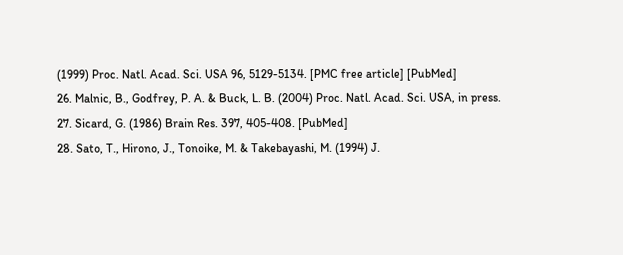(1999) Proc. Natl. Acad. Sci. USA 96, 5129-5134. [PMC free article] [PubMed]
26. Malnic, B., Godfrey, P. A. & Buck, L. B. (2004) Proc. Natl. Acad. Sci. USA, in press.
27. Sicard, G. (1986) Brain Res. 397, 405-408. [PubMed]
28. Sato, T., Hirono, J., Tonoike, M. & Takebayashi, M. (1994) J.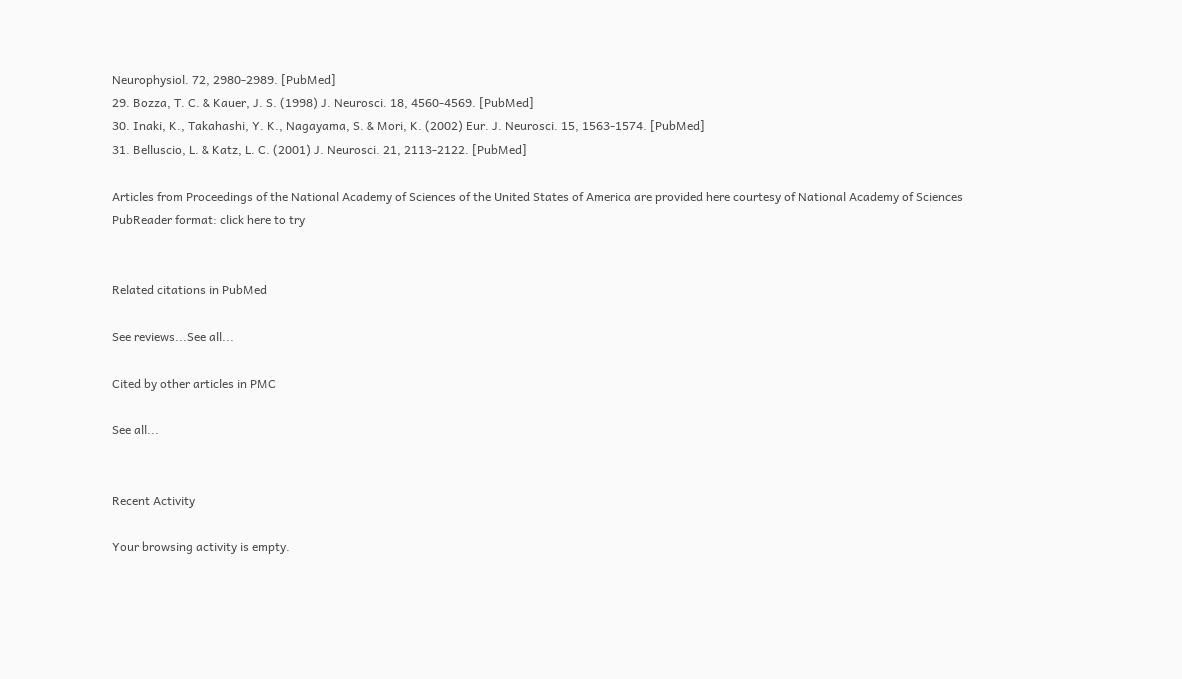Neurophysiol. 72, 2980-2989. [PubMed]
29. Bozza, T. C. & Kauer, J. S. (1998) J. Neurosci. 18, 4560-4569. [PubMed]
30. Inaki, K., Takahashi, Y. K., Nagayama, S. & Mori, K. (2002) Eur. J. Neurosci. 15, 1563-1574. [PubMed]
31. Belluscio, L. & Katz, L. C. (2001) J. Neurosci. 21, 2113-2122. [PubMed]

Articles from Proceedings of the National Academy of Sciences of the United States of America are provided here courtesy of National Academy of Sciences
PubReader format: click here to try


Related citations in PubMed

See reviews...See all...

Cited by other articles in PMC

See all...


Recent Activity

Your browsing activity is empty.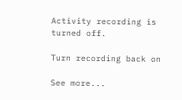Activity recording is turned off.

Turn recording back on

See more...